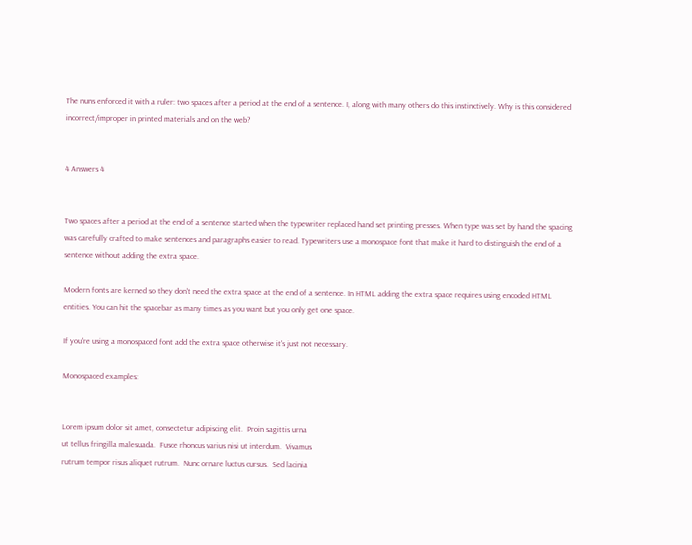The nuns enforced it with a ruler: two spaces after a period at the end of a sentence. I, along with many others do this instinctively. Why is this considered incorrect/improper in printed materials and on the web?


4 Answers 4


Two spaces after a period at the end of a sentence started when the typewriter replaced hand set printing presses. When type was set by hand the spacing was carefully crafted to make sentences and paragraphs easier to read. Typewriters use a monospace font that make it hard to distinguish the end of a sentence without adding the extra space.

Modern fonts are kerned so they don't need the extra space at the end of a sentence. In HTML adding the extra space requires using encoded HTML entities. You can hit the spacebar as many times as you want but you only get one space.

If you're using a monospaced font add the extra space otherwise it's just not necessary.

Monospaced examples:


Lorem ipsum dolor sit amet, consectetur adipiscing elit.  Proin sagittis urna
ut tellus fringilla malesuada.  Fusce rhoncus varius nisi ut interdum.  Vivamus
rutrum tempor risus aliquet rutrum.  Nunc ornare luctus cursus.  Sed lacinia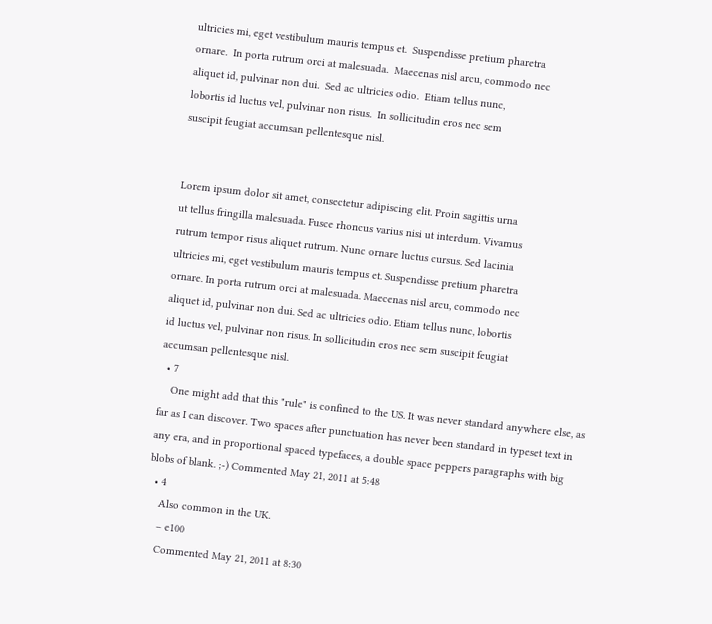ultricies mi, eget vestibulum mauris tempus et.  Suspendisse pretium pharetra
ornare.  In porta rutrum orci at malesuada.  Maecenas nisl arcu, commodo nec
aliquet id, pulvinar non dui.  Sed ac ultricies odio.  Etiam tellus nunc,
lobortis id luctus vel, pulvinar non risus.  In sollicitudin eros nec sem
suscipit feugiat accumsan pellentesque nisl.


Lorem ipsum dolor sit amet, consectetur adipiscing elit. Proin sagittis urna
ut tellus fringilla malesuada. Fusce rhoncus varius nisi ut interdum. Vivamus
rutrum tempor risus aliquet rutrum. Nunc ornare luctus cursus. Sed lacinia
ultricies mi, eget vestibulum mauris tempus et. Suspendisse pretium pharetra
ornare. In porta rutrum orci at malesuada. Maecenas nisl arcu, commodo nec
aliquet id, pulvinar non dui. Sed ac ultricies odio. Etiam tellus nunc, lobortis
id luctus vel, pulvinar non risus. In sollicitudin eros nec sem suscipit feugiat
accumsan pellentesque nisl.
  • 7
    One might add that this "rule" is confined to the US. It was never standard anywhere else, as far as I can discover. Two spaces after punctuation has never been standard in typeset text in any era, and in proportional spaced typefaces, a double space peppers paragraphs with big blobs of blank. ;-) Commented May 21, 2011 at 5:48
  • 4
    Also common in the UK.
    – e100
    Commented May 21, 2011 at 8:30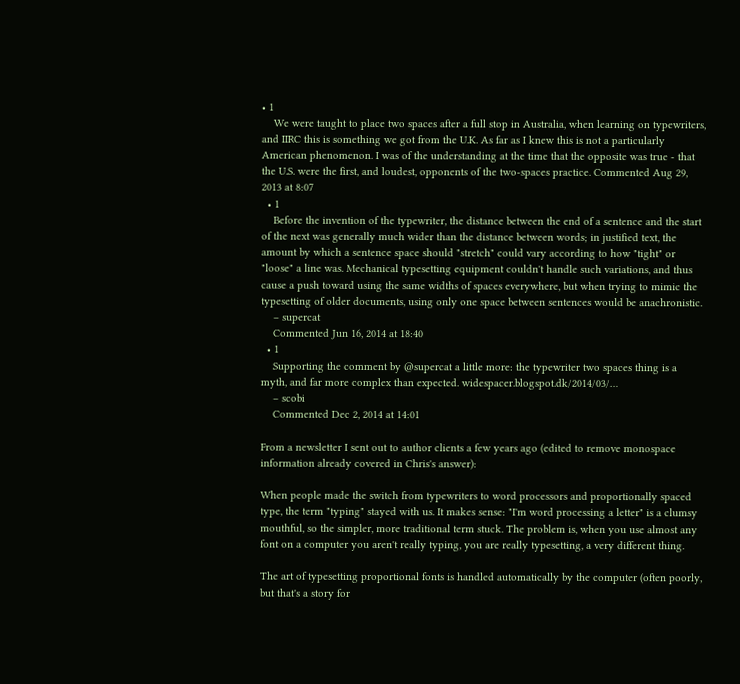• 1
    We were taught to place two spaces after a full stop in Australia, when learning on typewriters, and IIRC this is something we got from the U.K. As far as I knew this is not a particularly American phenomenon. I was of the understanding at the time that the opposite was true - that the U.S. were the first, and loudest, opponents of the two-spaces practice. Commented Aug 29, 2013 at 8:07
  • 1
    Before the invention of the typewriter, the distance between the end of a sentence and the start of the next was generally much wider than the distance between words; in justified text, the amount by which a sentence space should "stretch" could vary according to how "tight" or "loose" a line was. Mechanical typesetting equipment couldn't handle such variations, and thus cause a push toward using the same widths of spaces everywhere, but when trying to mimic the typesetting of older documents, using only one space between sentences would be anachronistic.
    – supercat
    Commented Jun 16, 2014 at 18:40
  • 1
    Supporting the comment by @supercat a little more: the typewriter two spaces thing is a myth, and far more complex than expected. widespacer.blogspot.dk/2014/03/…
    – scobi
    Commented Dec 2, 2014 at 14:01

From a newsletter I sent out to author clients a few years ago (edited to remove monospace information already covered in Chris's answer):

When people made the switch from typewriters to word processors and proportionally spaced type, the term "typing" stayed with us. It makes sense: "I'm word processing a letter" is a clumsy mouthful, so the simpler, more traditional term stuck. The problem is, when you use almost any font on a computer you aren't really typing, you are really typesetting, a very different thing.

The art of typesetting proportional fonts is handled automatically by the computer (often poorly, but that's a story for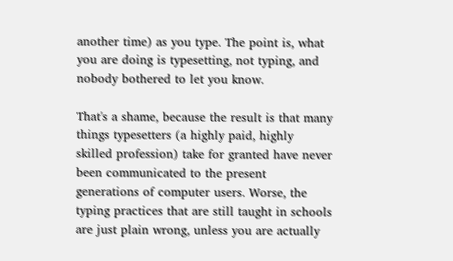another time) as you type. The point is, what you are doing is typesetting, not typing, and nobody bothered to let you know.

That's a shame, because the result is that many things typesetters (a highly paid, highly skilled profession) take for granted have never been communicated to the present generations of computer users. Worse, the typing practices that are still taught in schools are just plain wrong, unless you are actually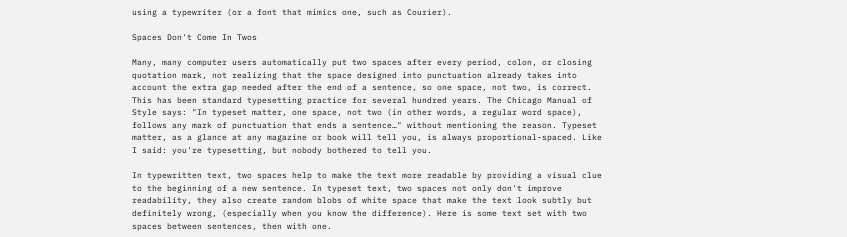using a typewriter (or a font that mimics one, such as Courier).

Spaces Don't Come In Twos

Many, many computer users automatically put two spaces after every period, colon, or closing quotation mark, not realizing that the space designed into punctuation already takes into account the extra gap needed after the end of a sentence, so one space, not two, is correct. This has been standard typesetting practice for several hundred years. The Chicago Manual of Style says: "In typeset matter, one space, not two (in other words, a regular word space), follows any mark of punctuation that ends a sentence…" without mentioning the reason. Typeset matter, as a glance at any magazine or book will tell you, is always proportional-spaced. Like I said: you're typesetting, but nobody bothered to tell you.

In typewritten text, two spaces help to make the text more readable by providing a visual clue to the beginning of a new sentence. In typeset text, two spaces not only don't improve readability, they also create random blobs of white space that make the text look subtly but definitely wrong, (especially when you know the difference). Here is some text set with two spaces between sentences, then with one.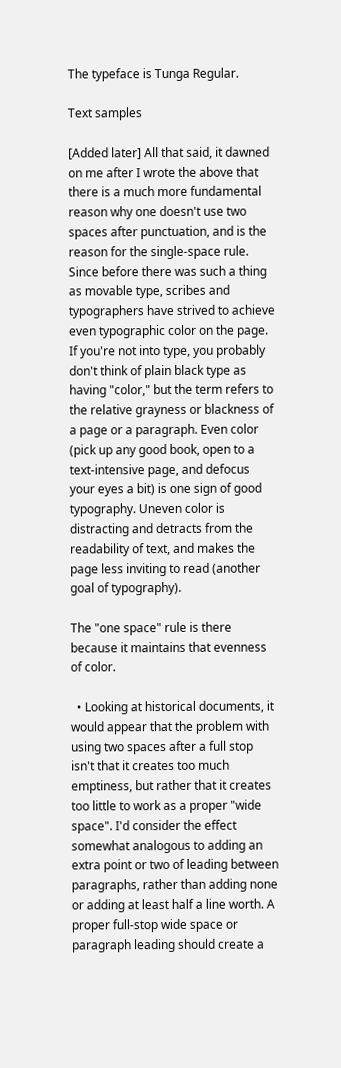The typeface is Tunga Regular.

Text samples

[Added later] All that said, it dawned on me after I wrote the above that there is a much more fundamental reason why one doesn't use two spaces after punctuation, and is the reason for the single-space rule. Since before there was such a thing as movable type, scribes and typographers have strived to achieve even typographic color on the page. If you're not into type, you probably don't think of plain black type as having "color," but the term refers to the relative grayness or blackness of a page or a paragraph. Even color (pick up any good book, open to a text-intensive page, and defocus your eyes a bit) is one sign of good typography. Uneven color is distracting and detracts from the readability of text, and makes the page less inviting to read (another goal of typography).

The "one space" rule is there because it maintains that evenness of color.

  • Looking at historical documents, it would appear that the problem with using two spaces after a full stop isn't that it creates too much emptiness, but rather that it creates too little to work as a proper "wide space". I'd consider the effect somewhat analogous to adding an extra point or two of leading between paragraphs, rather than adding none or adding at least half a line worth. A proper full-stop wide space or paragraph leading should create a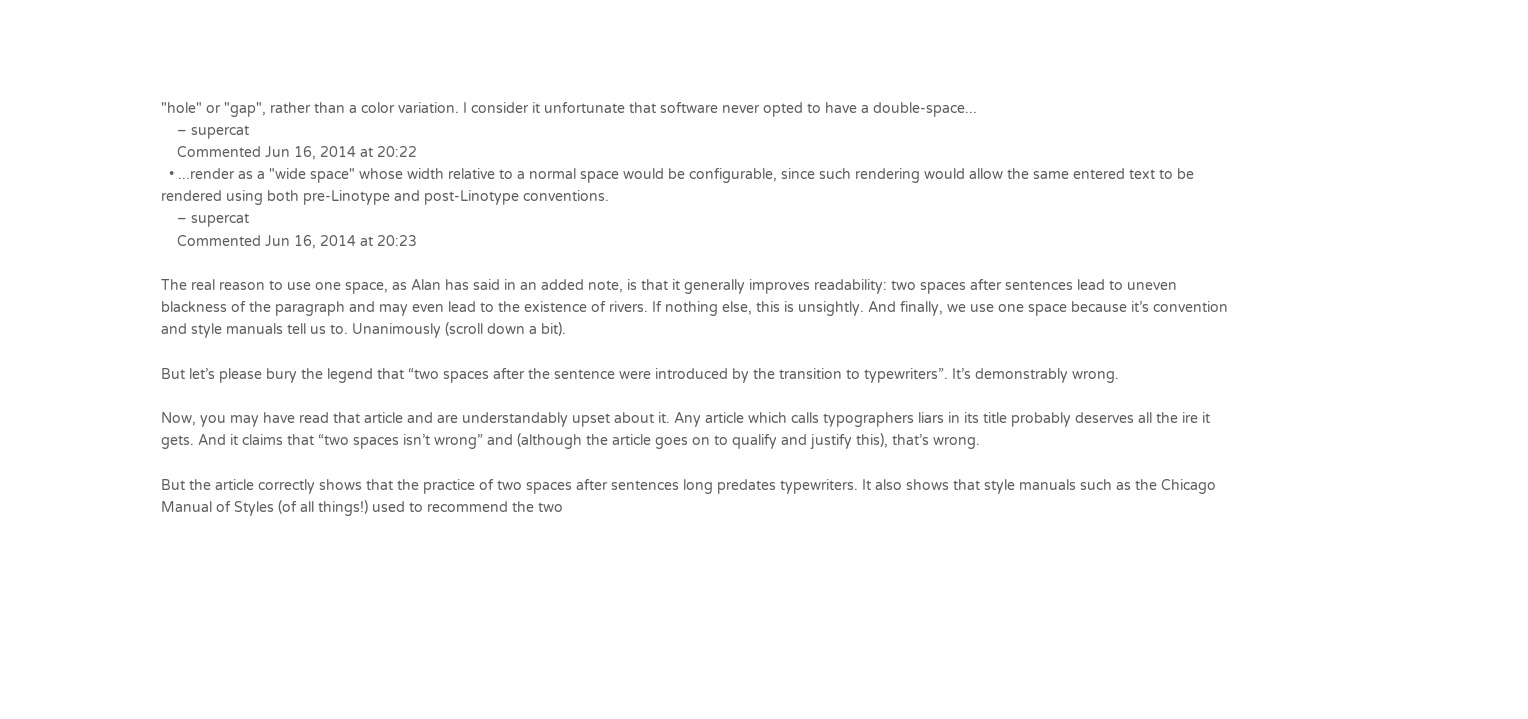"hole" or "gap", rather than a color variation. I consider it unfortunate that software never opted to have a double-space...
    – supercat
    Commented Jun 16, 2014 at 20:22
  • ...render as a "wide space" whose width relative to a normal space would be configurable, since such rendering would allow the same entered text to be rendered using both pre-Linotype and post-Linotype conventions.
    – supercat
    Commented Jun 16, 2014 at 20:23

The real reason to use one space, as Alan has said in an added note, is that it generally improves readability: two spaces after sentences lead to uneven blackness of the paragraph and may even lead to the existence of rivers. If nothing else, this is unsightly. And finally, we use one space because it’s convention and style manuals tell us to. Unanimously (scroll down a bit).

But let’s please bury the legend that “two spaces after the sentence were introduced by the transition to typewriters”. It’s demonstrably wrong.

Now, you may have read that article and are understandably upset about it. Any article which calls typographers liars in its title probably deserves all the ire it gets. And it claims that “two spaces isn’t wrong” and (although the article goes on to qualify and justify this), that’s wrong.

But the article correctly shows that the practice of two spaces after sentences long predates typewriters. It also shows that style manuals such as the Chicago Manual of Styles (of all things!) used to recommend the two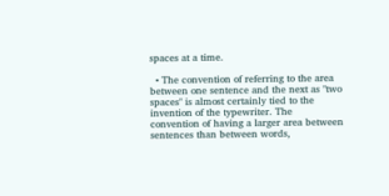spaces at a time.

  • The convention of referring to the area between one sentence and the next as "two spaces" is almost certainly tied to the invention of the typewriter. The convention of having a larger area between sentences than between words,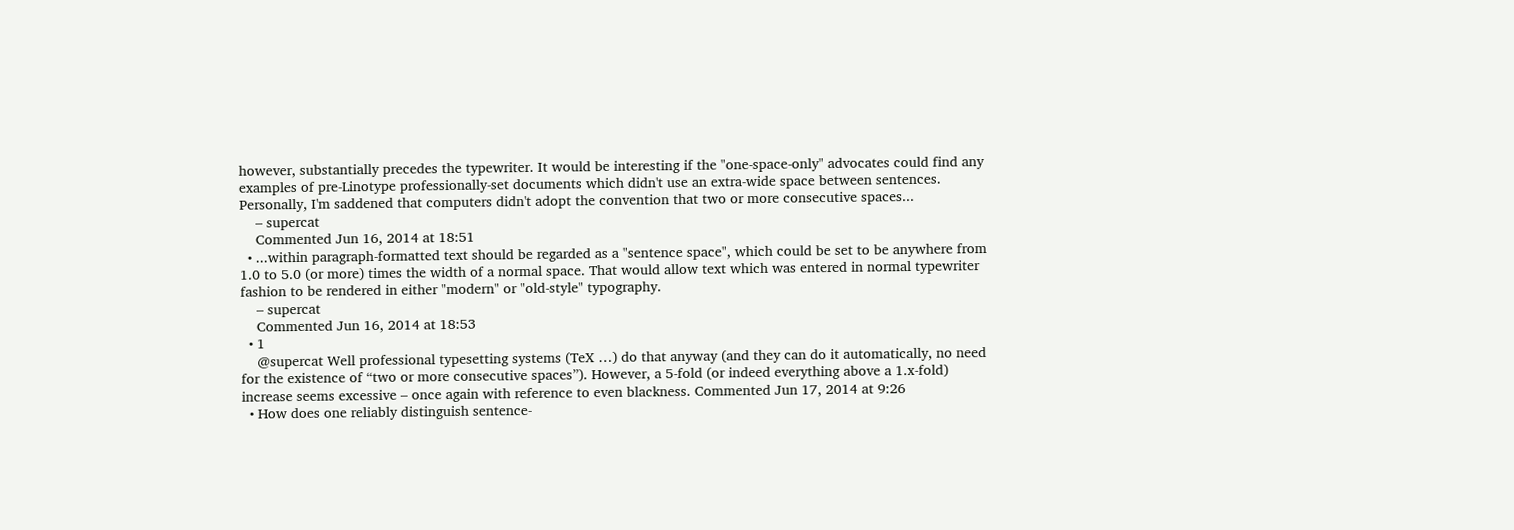however, substantially precedes the typewriter. It would be interesting if the "one-space-only" advocates could find any examples of pre-Linotype professionally-set documents which didn't use an extra-wide space between sentences. Personally, I'm saddened that computers didn't adopt the convention that two or more consecutive spaces...
    – supercat
    Commented Jun 16, 2014 at 18:51
  • ...within paragraph-formatted text should be regarded as a "sentence space", which could be set to be anywhere from 1.0 to 5.0 (or more) times the width of a normal space. That would allow text which was entered in normal typewriter fashion to be rendered in either "modern" or "old-style" typography.
    – supercat
    Commented Jun 16, 2014 at 18:53
  • 1
    @supercat Well professional typesetting systems (TeX …) do that anyway (and they can do it automatically, no need for the existence of “two or more consecutive spaces”). However, a 5-fold (or indeed everything above a 1.x-fold) increase seems excessive – once again with reference to even blackness. Commented Jun 17, 2014 at 9:26
  • How does one reliably distinguish sentence-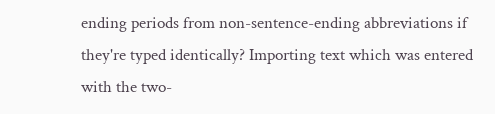ending periods from non-sentence-ending abbreviations if they're typed identically? Importing text which was entered with the two-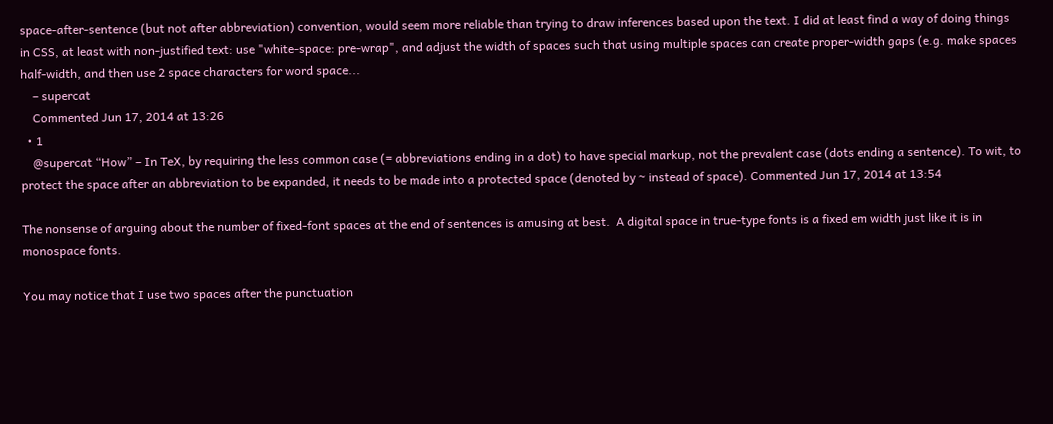space-after-sentence (but not after abbreviation) convention, would seem more reliable than trying to draw inferences based upon the text. I did at least find a way of doing things in CSS, at least with non-justified text: use "white-space: pre-wrap", and adjust the width of spaces such that using multiple spaces can create proper-width gaps (e.g. make spaces half-width, and then use 2 space characters for word space...
    – supercat
    Commented Jun 17, 2014 at 13:26
  • 1
    @supercat “How” – In TeX, by requiring the less common case (= abbreviations ending in a dot) to have special markup, not the prevalent case (dots ending a sentence). To wit, to protect the space after an abbreviation to be expanded, it needs to be made into a protected space (denoted by ~ instead of space). Commented Jun 17, 2014 at 13:54

The nonsense of arguing about the number of fixed-font spaces at the end of sentences is amusing at best.  A digital space in true-type fonts is a fixed em width just like it is in monospace fonts.

You may notice that I use two spaces after the punctuation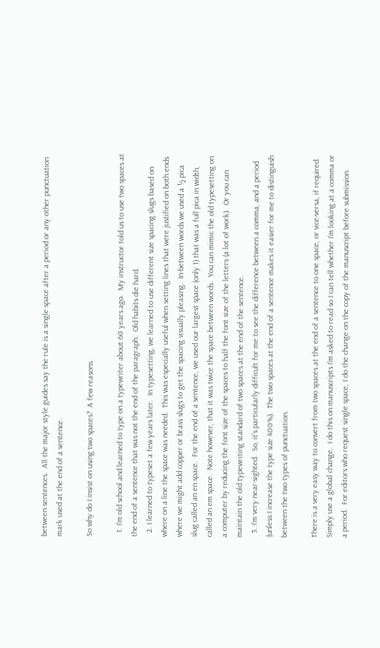between sentences.  All the major style guides say the rule is a single space after a period or any other punctuation mark used at the end of a sentence.

So why do I insist on using two spaces?  A few reasons.

  1. I’m old school and learned to type on a typewriter about 60 years ago.  My instructor told us to use two spaces at the end of a sentence that was not the end of the paragraph.  Old habits die hard.
  2. I learned to typeset a few years later.  In typesetting, we learned to use different size spacing slugs based on where on a line the space was needed.  This was especially useful when setting lines that were justified on both ends where we might add copper or brass slugs to get the spacing visually pleasing.  In-between words we used a ½ pica slug called an en space.  For the end of a sentence, we used our largest space (only 1) that was a full pica in width, called an em space.  Note however, that it was twice the space between words.  You can mimic the old typesetting on a computer by reducing the font size of the spaces to half the font size of the letters (a lot of work).  Or you can maintain the old typewriting standard of two spaces at the end of the sentence.
  3. I’m very near-sighted.  So, it’s particularly difficult for me to see the difference between a comma, and a period (unless I increase the type size 400%).  The two spaces at the end of a sentence makes it easier for me to distinguish between the two types of punctuation.

There is a very easy way to convert from two spaces at the end of a sentence to one space, or vice-versa, if required.  Simply use a global change.  I do this on manuscripts I’m asked to read so I can tell whether I’m looking at a comma or a period.  For editors who request single space, I do the change on the copy of the manuscript before submission.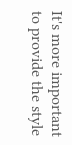It's more important to provide the style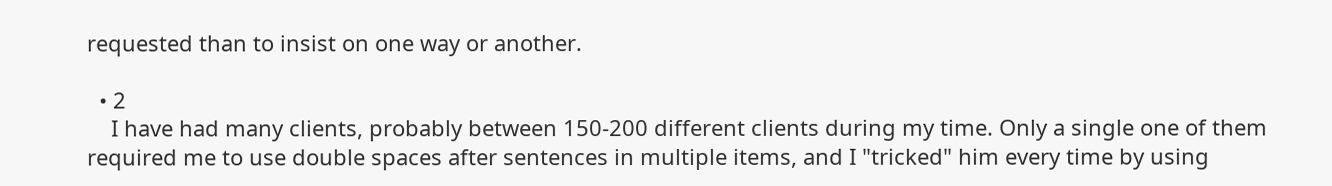requested than to insist on one way or another.

  • 2
    I have had many clients, probably between 150-200 different clients during my time. Only a single one of them required me to use double spaces after sentences in multiple items, and I "tricked" him every time by using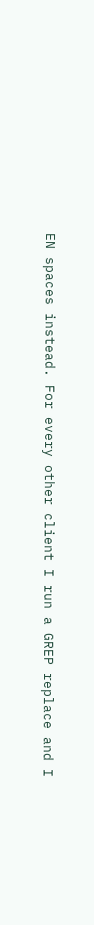EN spaces instead. For every other client I run a GREP replace and I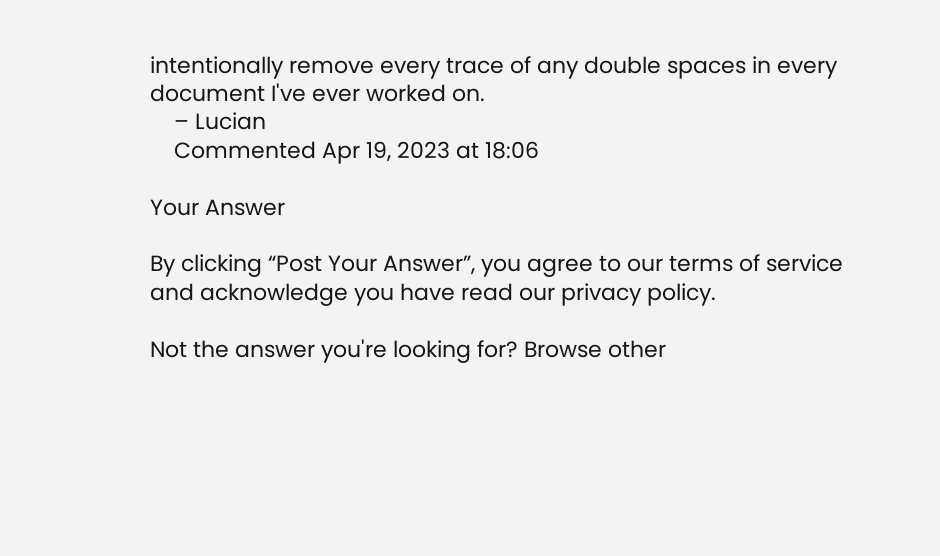intentionally remove every trace of any double spaces in every document I've ever worked on.
    – Lucian
    Commented Apr 19, 2023 at 18:06

Your Answer

By clicking “Post Your Answer”, you agree to our terms of service and acknowledge you have read our privacy policy.

Not the answer you're looking for? Browse other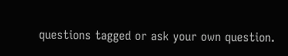questions tagged or ask your own question.